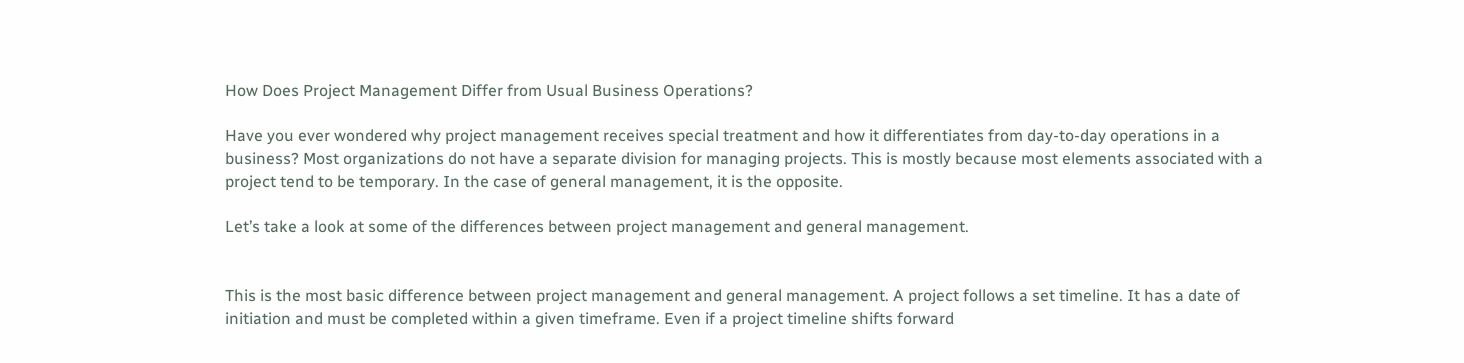How Does Project Management Differ from Usual Business Operations?

Have you ever wondered why project management receives special treatment and how it differentiates from day-to-day operations in a business? Most organizations do not have a separate division for managing projects. This is mostly because most elements associated with a project tend to be temporary. In the case of general management, it is the opposite.

Let’s take a look at some of the differences between project management and general management.


This is the most basic difference between project management and general management. A project follows a set timeline. It has a date of initiation and must be completed within a given timeframe. Even if a project timeline shifts forward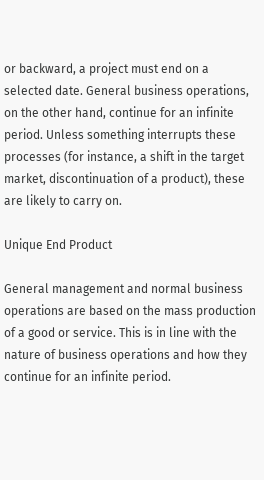or backward, a project must end on a selected date. General business operations, on the other hand, continue for an infinite period. Unless something interrupts these processes (for instance, a shift in the target market, discontinuation of a product), these are likely to carry on.

Unique End Product

General management and normal business operations are based on the mass production of a good or service. This is in line with the nature of business operations and how they continue for an infinite period.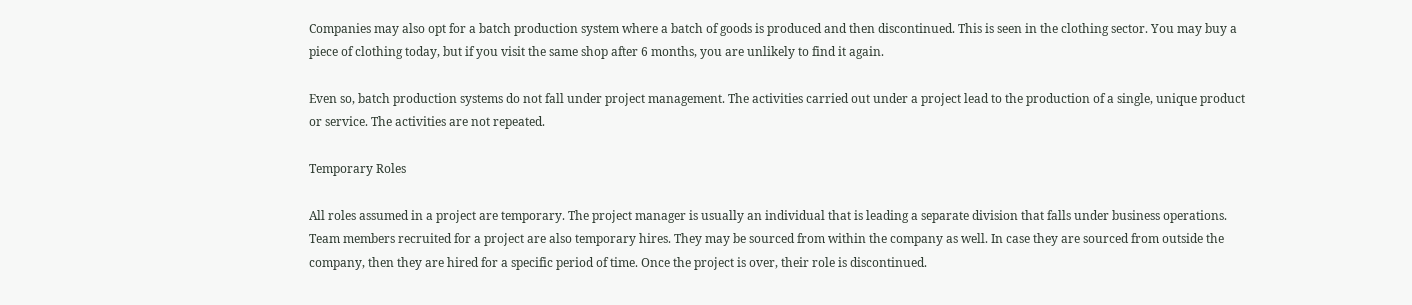Companies may also opt for a batch production system where a batch of goods is produced and then discontinued. This is seen in the clothing sector. You may buy a piece of clothing today, but if you visit the same shop after 6 months, you are unlikely to find it again.

Even so, batch production systems do not fall under project management. The activities carried out under a project lead to the production of a single, unique product or service. The activities are not repeated.

Temporary Roles

All roles assumed in a project are temporary. The project manager is usually an individual that is leading a separate division that falls under business operations. Team members recruited for a project are also temporary hires. They may be sourced from within the company as well. In case they are sourced from outside the company, then they are hired for a specific period of time. Once the project is over, their role is discontinued.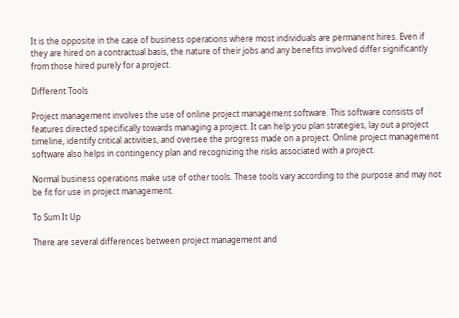It is the opposite in the case of business operations where most individuals are permanent hires. Even if they are hired on a contractual basis, the nature of their jobs and any benefits involved differ significantly from those hired purely for a project.

Different Tools

Project management involves the use of online project management software. This software consists of features directed specifically towards managing a project. It can help you plan strategies, lay out a project timeline, identify critical activities, and oversee the progress made on a project. Online project management software also helps in contingency plan and recognizing the risks associated with a project.

Normal business operations make use of other tools. These tools vary according to the purpose and may not be fit for use in project management.

To Sum It Up

There are several differences between project management and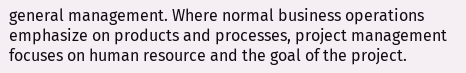general management. Where normal business operations emphasize on products and processes, project management focuses on human resource and the goal of the project.